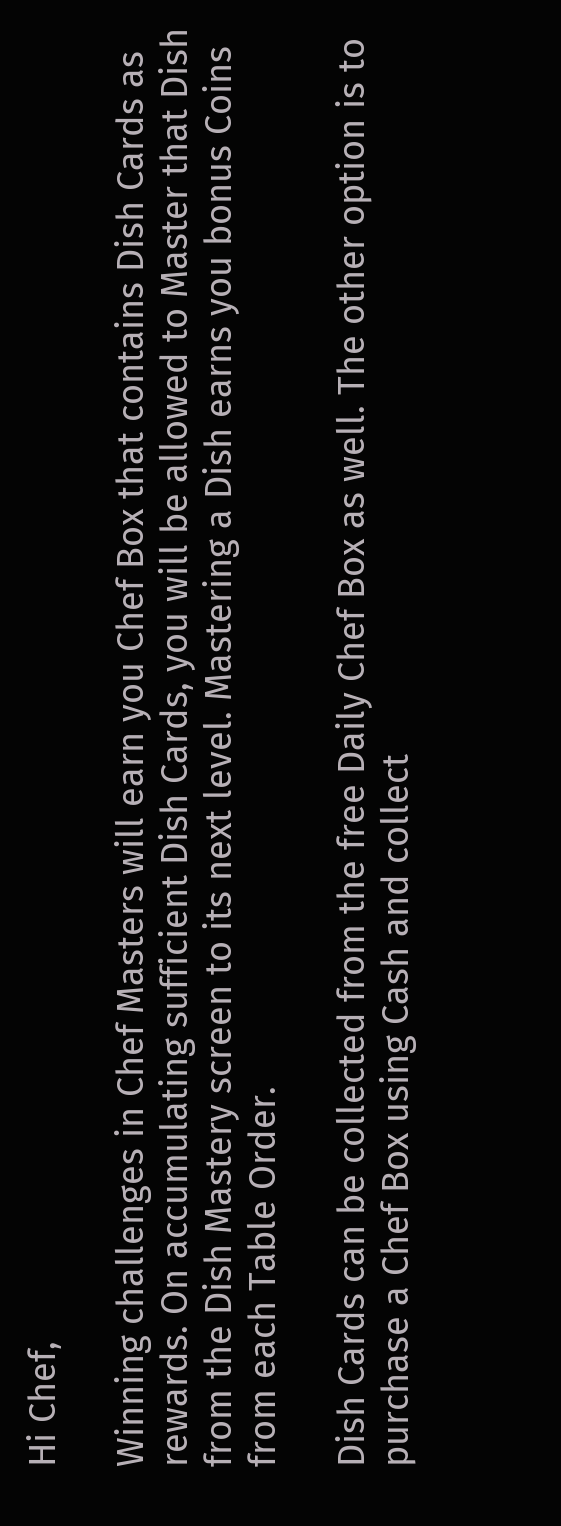Hi Chef,

Winning challenges in Chef Masters will earn you Chef Box that contains Dish Cards as rewards. On accumulating sufficient Dish Cards, you will be allowed to Master that Dish from the Dish Mastery screen to its next level. Mastering a Dish earns you bonus Coins from each Table Order.

Dish Cards can be collected from the free Daily Chef Box as well. The other option is to purchase a Chef Box using Cash and collect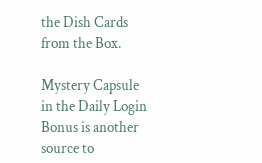the Dish Cards from the Box.

Mystery Capsule in the Daily Login Bonus is another source to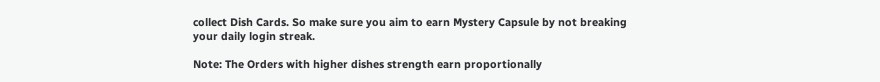collect Dish Cards. So make sure you aim to earn Mystery Capsule by not breaking your daily login streak.

Note: The Orders with higher dishes strength earn proportionally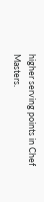higher serving points in Chef Masters.